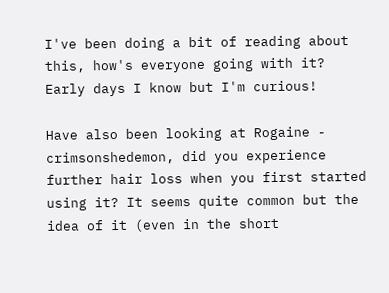I've been doing a bit of reading about this, how's everyone going with it? Early days I know but I'm curious!

Have also been looking at Rogaine - crimsonshedemon, did you experience further hair loss when you first started using it? It seems quite common but the idea of it (even in the short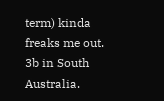term) kinda freaks me out.
3b in South Australia.